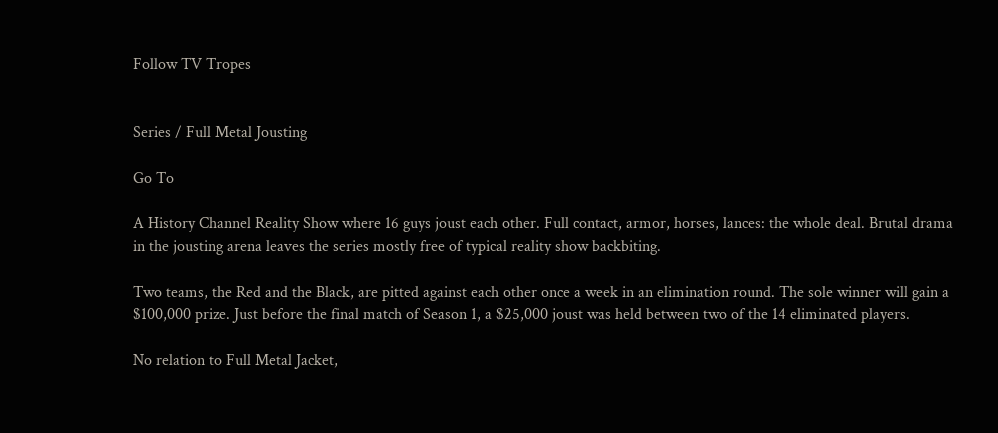Follow TV Tropes


Series / Full Metal Jousting

Go To

A History Channel Reality Show where 16 guys joust each other. Full contact, armor, horses, lances: the whole deal. Brutal drama in the jousting arena leaves the series mostly free of typical reality show backbiting.

Two teams, the Red and the Black, are pitted against each other once a week in an elimination round. The sole winner will gain a $100,000 prize. Just before the final match of Season 1, a $25,000 joust was held between two of the 14 eliminated players.

No relation to Full Metal Jacket,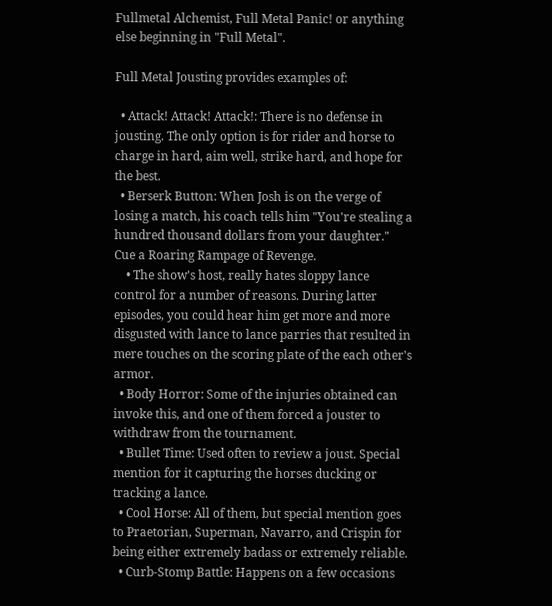Fullmetal Alchemist, Full Metal Panic! or anything else beginning in "Full Metal".

Full Metal Jousting provides examples of:

  • Attack! Attack! Attack!: There is no defense in jousting. The only option is for rider and horse to charge in hard, aim well, strike hard, and hope for the best.
  • Berserk Button: When Josh is on the verge of losing a match, his coach tells him "You're stealing a hundred thousand dollars from your daughter." Cue a Roaring Rampage of Revenge.
    • The show's host, really hates sloppy lance control for a number of reasons. During latter episodes, you could hear him get more and more disgusted with lance to lance parries that resulted in mere touches on the scoring plate of the each other's armor.
  • Body Horror: Some of the injuries obtained can invoke this, and one of them forced a jouster to withdraw from the tournament.
  • Bullet Time: Used often to review a joust. Special mention for it capturing the horses ducking or tracking a lance.
  • Cool Horse: All of them, but special mention goes to Praetorian, Superman, Navarro, and Crispin for being either extremely badass or extremely reliable.
  • Curb-Stomp Battle: Happens on a few occasions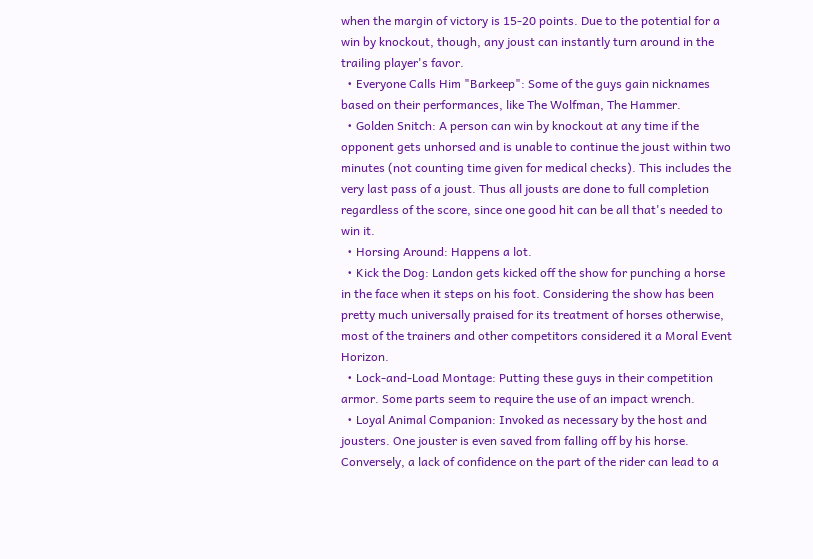when the margin of victory is 15-20 points. Due to the potential for a win by knockout, though, any joust can instantly turn around in the trailing player's favor.
  • Everyone Calls Him "Barkeep": Some of the guys gain nicknames based on their performances, like The Wolfman, The Hammer.
  • Golden Snitch: A person can win by knockout at any time if the opponent gets unhorsed and is unable to continue the joust within two minutes (not counting time given for medical checks). This includes the very last pass of a joust. Thus all jousts are done to full completion regardless of the score, since one good hit can be all that's needed to win it.
  • Horsing Around: Happens a lot.
  • Kick the Dog: Landon gets kicked off the show for punching a horse in the face when it steps on his foot. Considering the show has been pretty much universally praised for its treatment of horses otherwise, most of the trainers and other competitors considered it a Moral Event Horizon.
  • Lock-and-Load Montage: Putting these guys in their competition armor. Some parts seem to require the use of an impact wrench.
  • Loyal Animal Companion: Invoked as necessary by the host and jousters. One jouster is even saved from falling off by his horse. Conversely, a lack of confidence on the part of the rider can lead to a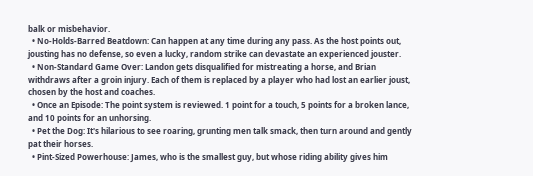balk or misbehavior.
  • No-Holds-Barred Beatdown: Can happen at any time during any pass. As the host points out, jousting has no defense, so even a lucky, random strike can devastate an experienced jouster.
  • Non-Standard Game Over: Landon gets disqualified for mistreating a horse, and Brian withdraws after a groin injury. Each of them is replaced by a player who had lost an earlier joust, chosen by the host and coaches.
  • Once an Episode: The point system is reviewed. 1 point for a touch, 5 points for a broken lance, and 10 points for an unhorsing.
  • Pet the Dog: It's hilarious to see roaring, grunting men talk smack, then turn around and gently pat their horses.
  • Pint-Sized Powerhouse: James, who is the smallest guy, but whose riding ability gives him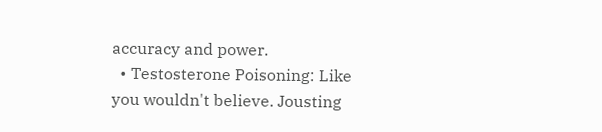accuracy and power.
  • Testosterone Poisoning: Like you wouldn't believe. Jousting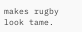makes rugby look tame.